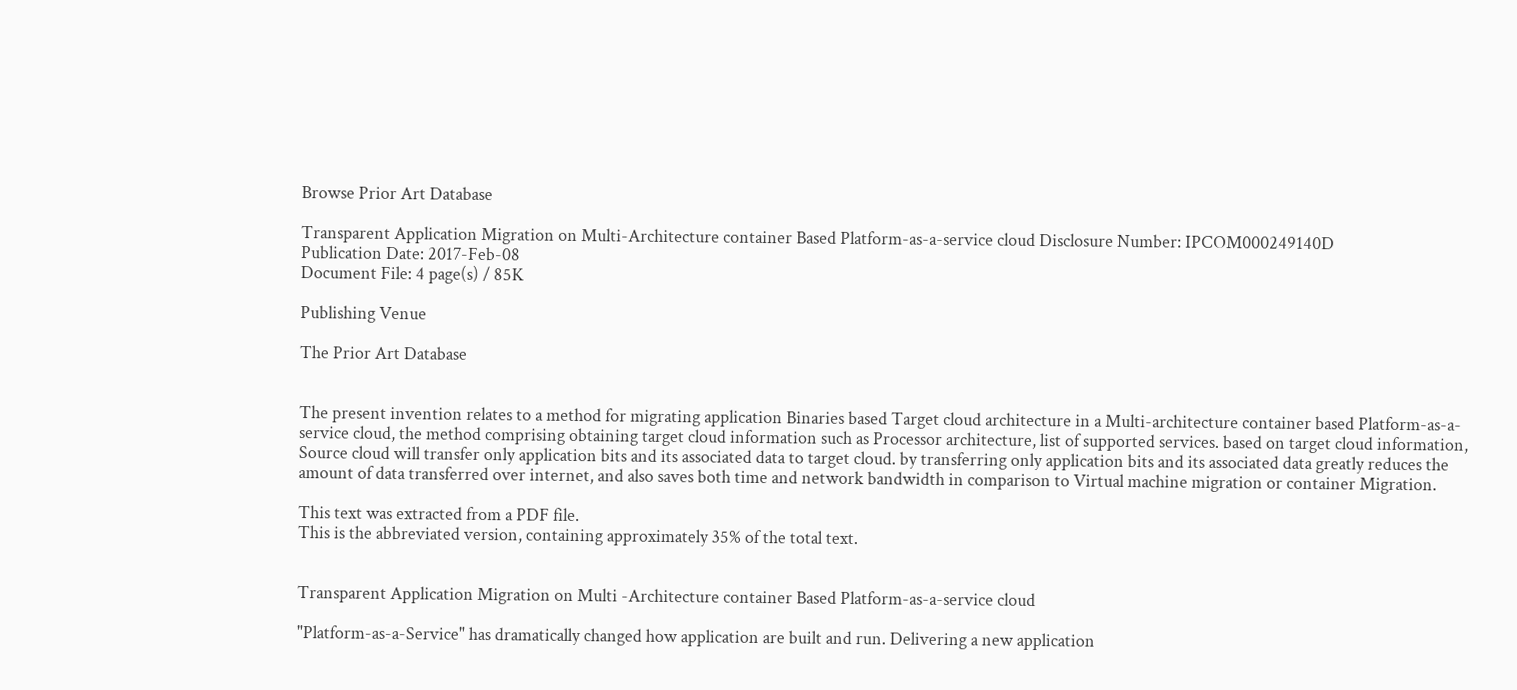Browse Prior Art Database

Transparent Application Migration on Multi-Architecture container Based Platform-as-a-service cloud Disclosure Number: IPCOM000249140D
Publication Date: 2017-Feb-08
Document File: 4 page(s) / 85K

Publishing Venue

The Prior Art Database


The present invention relates to a method for migrating application Binaries based Target cloud architecture in a Multi-architecture container based Platform-as-a-service cloud, the method comprising obtaining target cloud information such as Processor architecture, list of supported services. based on target cloud information, Source cloud will transfer only application bits and its associated data to target cloud. by transferring only application bits and its associated data greatly reduces the amount of data transferred over internet, and also saves both time and network bandwidth in comparison to Virtual machine migration or container Migration.

This text was extracted from a PDF file.
This is the abbreviated version, containing approximately 35% of the total text.


Transparent Application Migration on Multi -Architecture container Based Platform-as-a-service cloud

"Platform-as-a-Service" has dramatically changed how application are built and run. Delivering a new application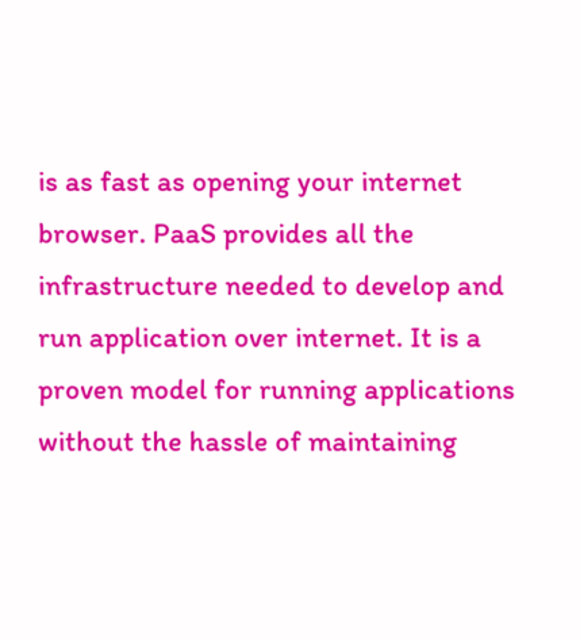is as fast as opening your internet browser. PaaS provides all the infrastructure needed to develop and run application over internet. It is a proven model for running applications without the hassle of maintaining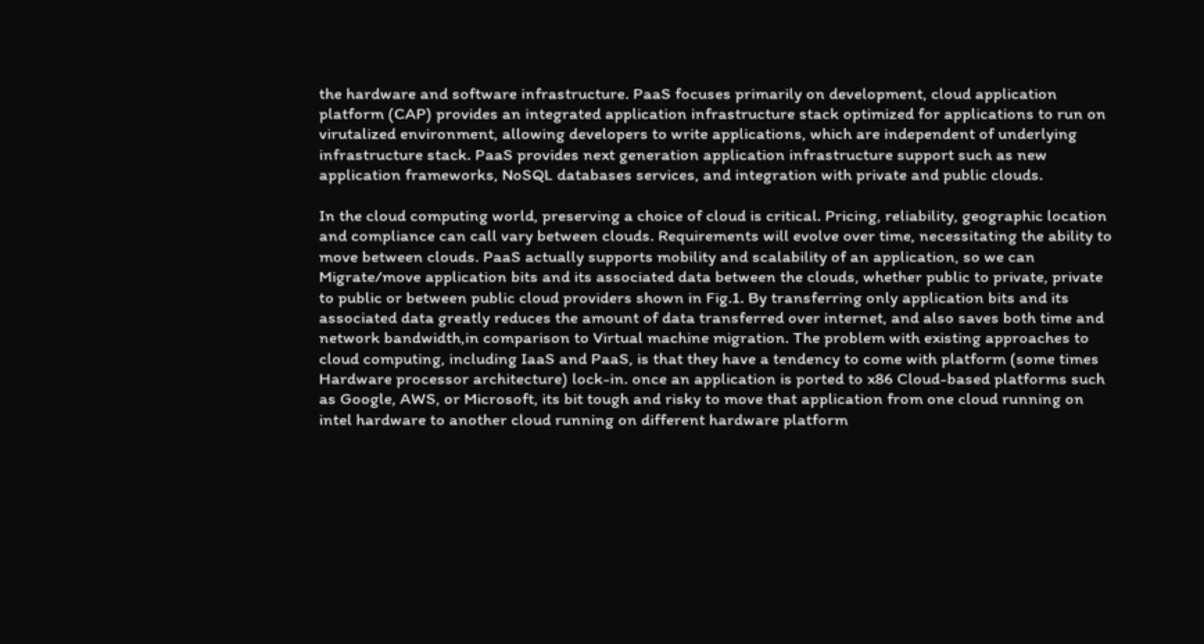the hardware and software infrastructure. PaaS focuses primarily on development, cloud application platform (CAP) provides an integrated application infrastructure stack optimized for applications to run on virutalized environment, allowing developers to write applications, which are independent of underlying infrastructure stack. PaaS provides next generation application infrastructure support such as new application frameworks, NoSQL databases services, and integration with private and public clouds.

In the cloud computing world, preserving a choice of cloud is critical. Pricing, reliability, geographic location and compliance can call vary between clouds. Requirements will evolve over time, necessitating the ability to move between clouds. PaaS actually supports mobility and scalability of an application, so we can Migrate/move application bits and its associated data between the clouds, whether public to private, private to public or between public cloud providers shown in Fig.1. By transferring only application bits and its associated data greatly reduces the amount of data transferred over internet, and also saves both time and network bandwidth,in comparison to Virtual machine migration. The problem with existing approaches to cloud computing, including IaaS and PaaS, is that they have a tendency to come with platform (some times Hardware processor architecture) lock-in. once an application is ported to x86 Cloud-based platforms such as Google, AWS, or Microsoft, its bit tough and risky to move that application from one cloud running on intel hardware to another cloud running on different hardware platform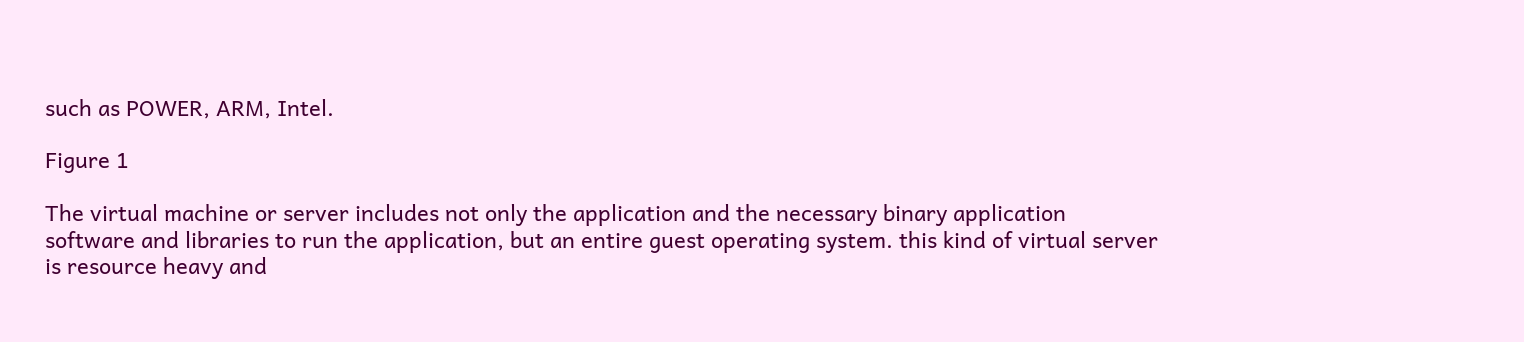such as POWER, ARM, Intel.

Figure 1

The virtual machine or server includes not only the application and the necessary binary application software and libraries to run the application, but an entire guest operating system. this kind of virtual server is resource heavy and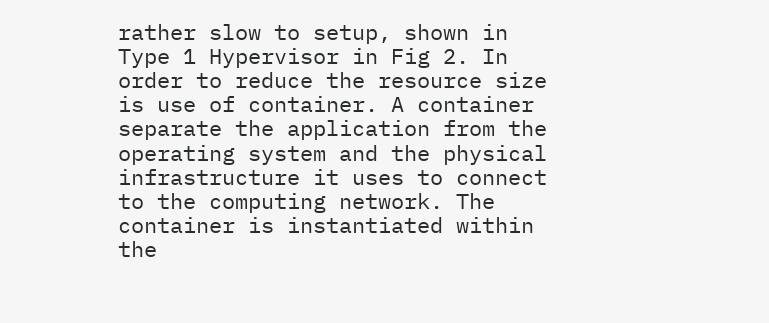rather slow to setup, shown in Type 1 Hypervisor in Fig 2. In order to reduce the resource size is use of container. A container separate the application from the operating system and the physical infrastructure it uses to connect to the computing network. The container is instantiated within the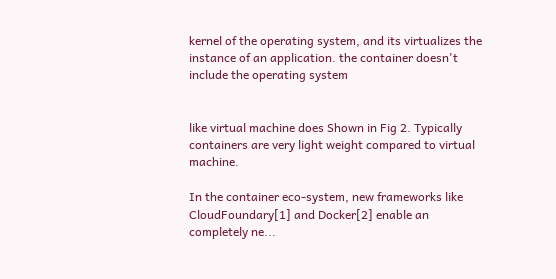kernel of the operating system, and its virtualizes the instance of an application. the container doesn't include the operating system


like virtual machine does Shown in Fig 2. Typically containers are very light weight compared to virtual machine.

In the container eco-system, new frameworks like CloudFoundary[1] and Docker[2] enable an completely ne...